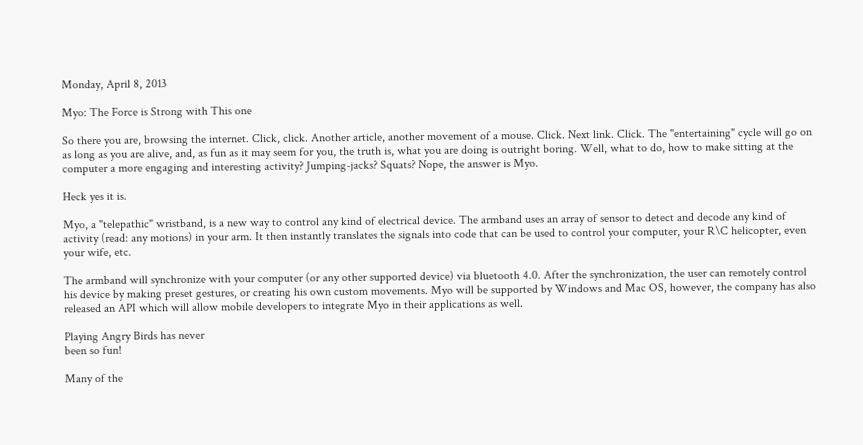Monday, April 8, 2013

Myo: The Force is Strong with This one

So there you are, browsing the internet. Click, click. Another article, another movement of a mouse. Click. Next link. Click. The "entertaining" cycle will go on as long as you are alive, and, as fun as it may seem for you, the truth is, what you are doing is outright boring. Well, what to do, how to make sitting at the computer a more engaging and interesting activity? Jumping-jacks? Squats? Nope, the answer is Myo.

Heck yes it is.

Myo, a "telepathic" wristband, is a new way to control any kind of electrical device. The armband uses an array of sensor to detect and decode any kind of activity (read: any motions) in your arm. It then instantly translates the signals into code that can be used to control your computer, your R\C helicopter, even your wife, etc.

The armband will synchronize with your computer (or any other supported device) via bluetooth 4.0. After the synchronization, the user can remotely control his device by making preset gestures, or creating his own custom movements. Myo will be supported by Windows and Mac OS, however, the company has also released an API which will allow mobile developers to integrate Myo in their applications as well.

Playing Angry Birds has never
been so fun!

Many of the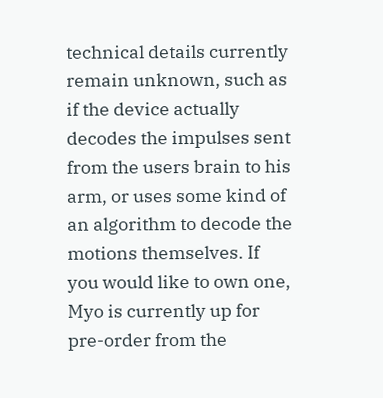technical details currently remain unknown, such as if the device actually decodes the impulses sent from the users brain to his arm, or uses some kind of an algorithm to decode the motions themselves. If you would like to own one, Myo is currently up for pre-order from the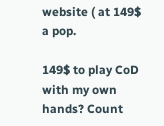website ( at 149$ a pop.

149$ to play CoD with my own hands? Count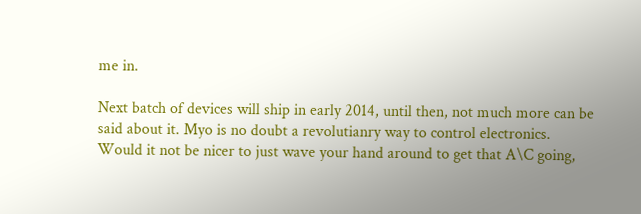me in.

Next batch of devices will ship in early 2014, until then, not much more can be said about it. Myo is no doubt a revolutianry way to control electronics. Would it not be nicer to just wave your hand around to get that A\C going,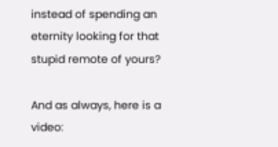instead of spending an eternity looking for that stupid remote of yours?

And as always, here is a video: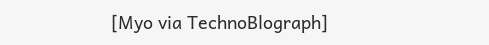[Myo via TechnoBlograph]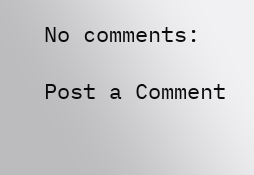No comments:

Post a Comment